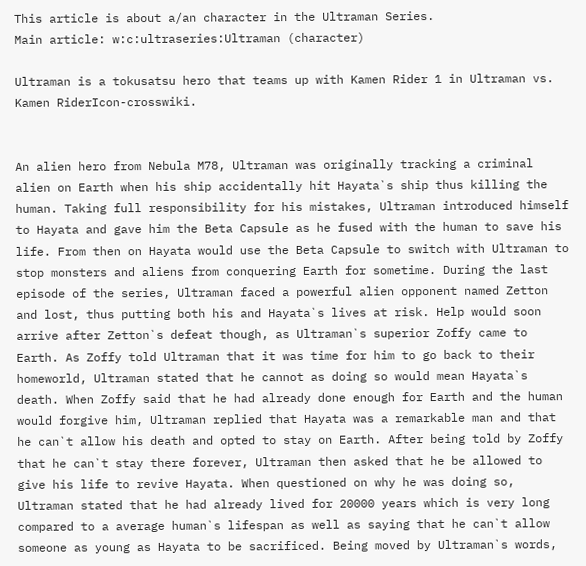This article is about a/an character in the Ultraman Series.
Main article: w:c:ultraseries:Ultraman (character)

Ultraman is a tokusatsu hero that teams up with Kamen Rider 1 in Ultraman vs. Kamen RiderIcon-crosswiki.


An alien hero from Nebula M78, Ultraman was originally tracking a criminal alien on Earth when his ship accidentally hit Hayata`s ship thus killing the human. Taking full responsibility for his mistakes, Ultraman introduced himself to Hayata and gave him the Beta Capsule as he fused with the human to save his life. From then on Hayata would use the Beta Capsule to switch with Ultraman to stop monsters and aliens from conquering Earth for sometime. During the last episode of the series, Ultraman faced a powerful alien opponent named Zetton and lost, thus putting both his and Hayata`s lives at risk. Help would soon arrive after Zetton`s defeat though, as Ultraman`s superior Zoffy came to Earth. As Zoffy told Ultraman that it was time for him to go back to their homeworld, Ultraman stated that he cannot as doing so would mean Hayata`s death. When Zoffy said that he had already done enough for Earth and the human would forgive him, Ultraman replied that Hayata was a remarkable man and that he can`t allow his death and opted to stay on Earth. After being told by Zoffy that he can`t stay there forever, Ultraman then asked that he be allowed to give his life to revive Hayata. When questioned on why he was doing so, Ultraman stated that he had already lived for 20000 years which is very long compared to a average human`s lifespan as well as saying that he can`t allow someone as young as Hayata to be sacrificed. Being moved by Ultraman`s words,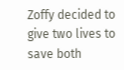Zoffy decided to give two lives to save both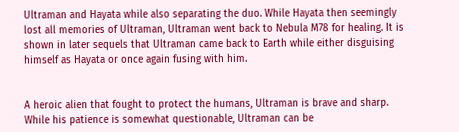Ultraman and Hayata while also separating the duo. While Hayata then seemingly lost all memories of Ultraman, Ultraman went back to Nebula M78 for healing. It is shown in later sequels that Ultraman came back to Earth while either disguising himself as Hayata or once again fusing with him.


A heroic alien that fought to protect the humans, Ultraman is brave and sharp. While his patience is somewhat questionable, Ultraman can be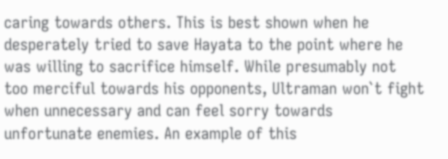caring towards others. This is best shown when he desperately tried to save Hayata to the point where he was willing to sacrifice himself. While presumably not too merciful towards his opponents, Ultraman won`t fight when unnecessary and can feel sorry towards unfortunate enemies. An example of this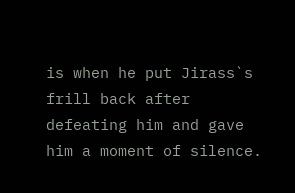is when he put Jirass`s frill back after defeating him and gave him a moment of silence.